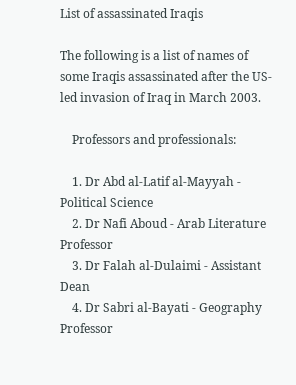List of assassinated Iraqis

The following is a list of names of some Iraqis assassinated after the US-led invasion of Iraq in March 2003.

    Professors and professionals:

    1. Dr Abd al-Latif al-Mayyah - Political Science
    2. Dr Nafi Aboud - Arab Literature Professor
    3. Dr Falah al-Dulaimi - Assistant Dean
    4. Dr Sabri al-Bayati - Geography Professor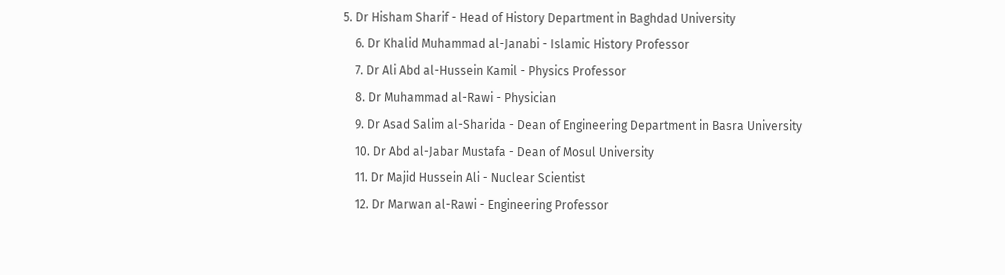5. Dr Hisham Sharif - Head of History Department in Baghdad University
    6. Dr Khalid Muhammad al-Janabi - Islamic History Professor
    7. Dr Ali Abd al-Hussein Kamil - Physics Professor
    8. Dr Muhammad al-Rawi - Physician
    9. Dr Asad Salim al-Sharida - Dean of Engineering Department in Basra University
    10. Dr Abd al-Jabar Mustafa - Dean of Mosul University
    11. Dr Majid Hussein Ali - Nuclear Scientist
    12. Dr Marwan al-Rawi - Engineering Professor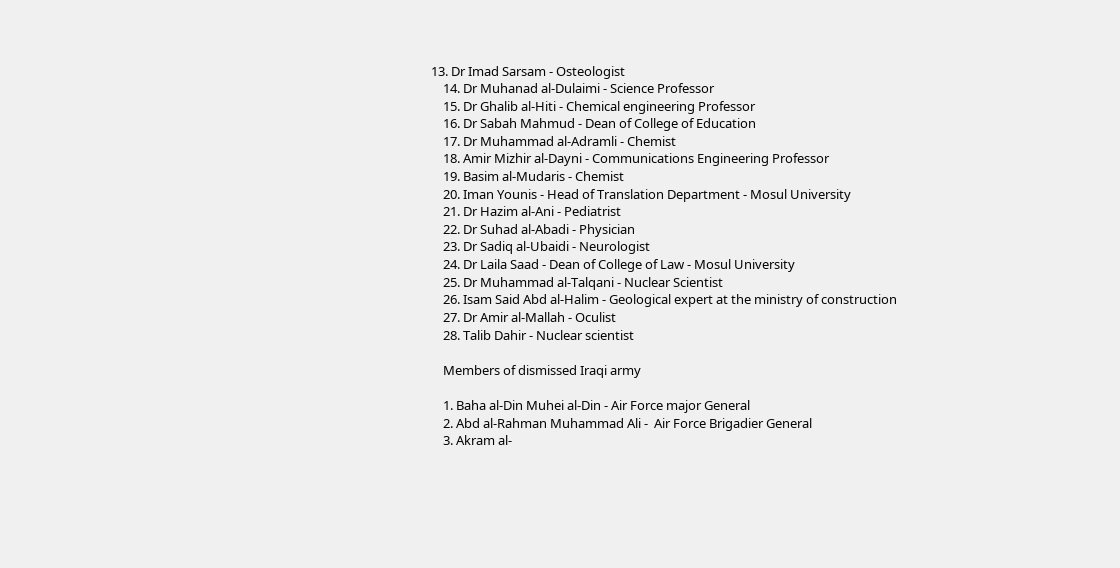13. Dr Imad Sarsam - Osteologist
    14. Dr Muhanad al-Dulaimi - Science Professor
    15. Dr Ghalib al-Hiti - Chemical engineering Professor
    16. Dr Sabah Mahmud - Dean of College of Education
    17. Dr Muhammad al-Adramli - Chemist
    18. Amir Mizhir al-Dayni - Communications Engineering Professor
    19. Basim al-Mudaris - Chemist
    20. Iman Younis - Head of Translation Department - Mosul University
    21. Dr Hazim al-Ani - Pediatrist
    22. Dr Suhad al-Abadi - Physician
    23. Dr Sadiq al-Ubaidi - Neurologist
    24. Dr Laila Saad - Dean of College of Law - Mosul University
    25. Dr Muhammad al-Talqani - Nuclear Scientist
    26. Isam Said Abd al-Halim - Geological expert at the ministry of construction
    27. Dr Amir al-Mallah - Oculist
    28. Talib Dahir - Nuclear scientist

    Members of dismissed Iraqi army

    1. Baha al-Din Muhei al-Din - Air Force major General
    2. Abd al-Rahman Muhammad Ali -  Air Force Brigadier General
    3. Akram al-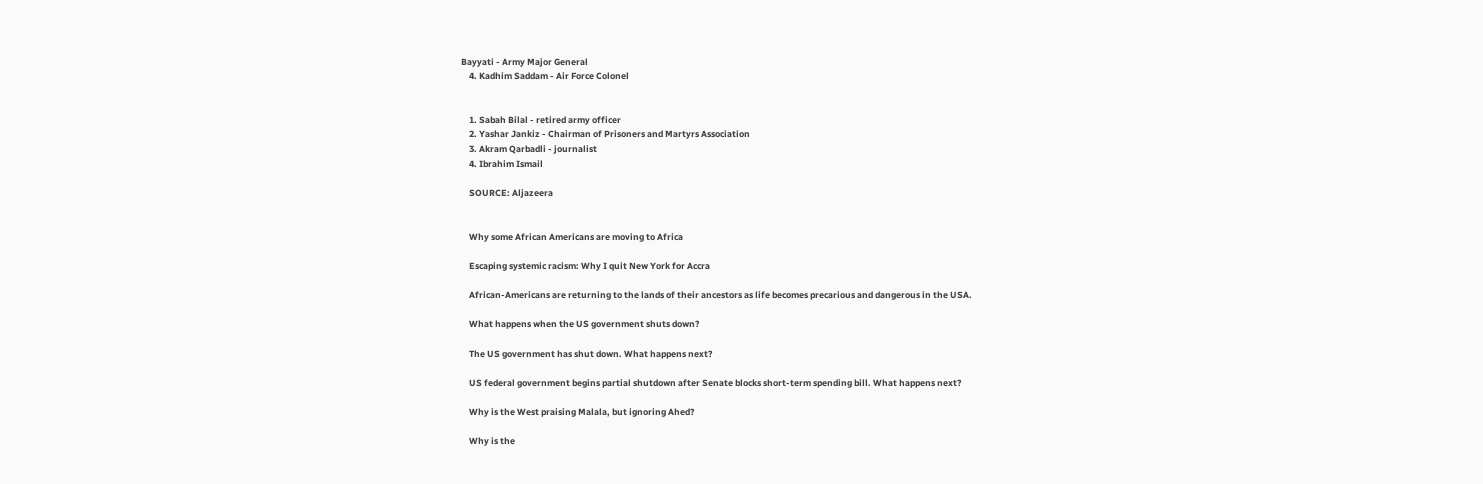Bayyati - Army Major General
    4. Kadhim Saddam - Air Force Colonel


    1. Sabah Bilal - retired army officer
    2. Yashar Jankiz - Chairman of Prisoners and Martyrs Association
    3. Akram Qarbadli - journalist
    4. Ibrahim Ismail

    SOURCE: Aljazeera


    Why some African Americans are moving to Africa

    Escaping systemic racism: Why I quit New York for Accra

    African-Americans are returning to the lands of their ancestors as life becomes precarious and dangerous in the USA.

    What happens when the US government shuts down?

    The US government has shut down. What happens next?

    US federal government begins partial shutdown after Senate blocks short-term spending bill. What happens next?

    Why is the West praising Malala, but ignoring Ahed?

    Why is the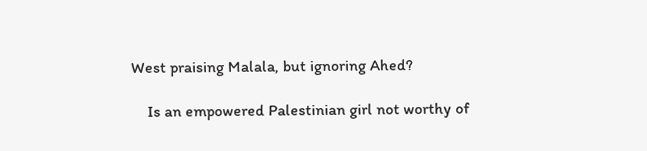West praising Malala, but ignoring Ahed?

    Is an empowered Palestinian girl not worthy of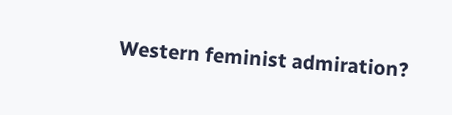Western feminist admiration?